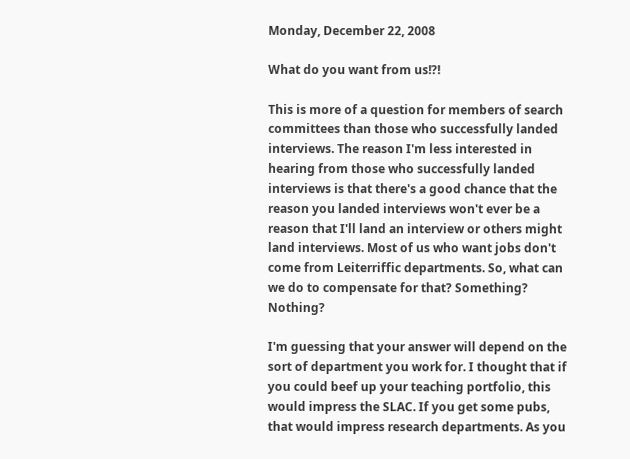Monday, December 22, 2008

What do you want from us!?!

This is more of a question for members of search committees than those who successfully landed interviews. The reason I'm less interested in hearing from those who successfully landed interviews is that there's a good chance that the reason you landed interviews won't ever be a reason that I'll land an interview or others might land interviews. Most of us who want jobs don't come from Leiterriffic departments. So, what can we do to compensate for that? Something? Nothing?

I'm guessing that your answer will depend on the sort of department you work for. I thought that if you could beef up your teaching portfolio, this would impress the SLAC. If you get some pubs, that would impress research departments. As you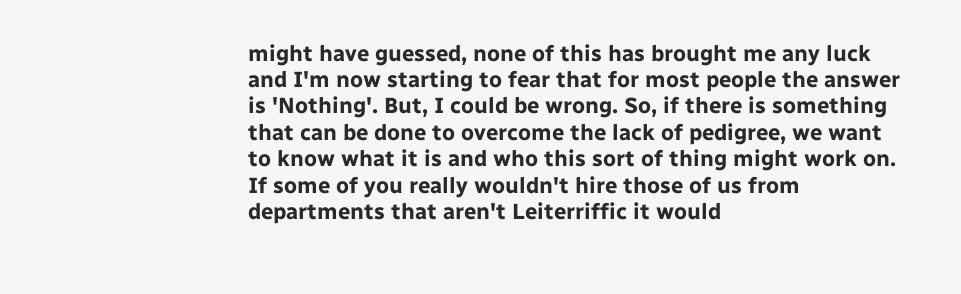might have guessed, none of this has brought me any luck and I'm now starting to fear that for most people the answer is 'Nothing'. But, I could be wrong. So, if there is something that can be done to overcome the lack of pedigree, we want to know what it is and who this sort of thing might work on. If some of you really wouldn't hire those of us from departments that aren't Leiterriffic it would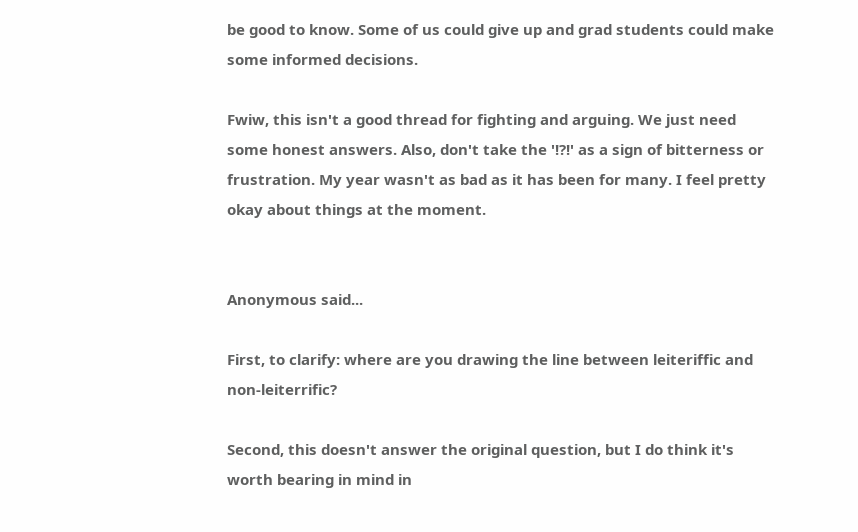be good to know. Some of us could give up and grad students could make some informed decisions.

Fwiw, this isn't a good thread for fighting and arguing. We just need some honest answers. Also, don't take the '!?!' as a sign of bitterness or frustration. My year wasn't as bad as it has been for many. I feel pretty okay about things at the moment.


Anonymous said...

First, to clarify: where are you drawing the line between leiteriffic and non-leiterrific?

Second, this doesn't answer the original question, but I do think it's worth bearing in mind in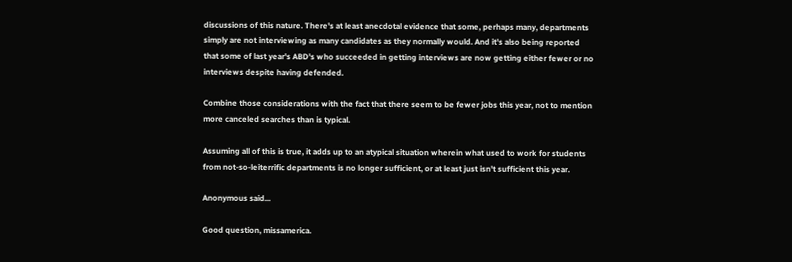discussions of this nature. There's at least anecdotal evidence that some, perhaps many, departments simply are not interviewing as many candidates as they normally would. And it's also being reported that some of last year's ABD's who succeeded in getting interviews are now getting either fewer or no interviews despite having defended.

Combine those considerations with the fact that there seem to be fewer jobs this year, not to mention more canceled searches than is typical.

Assuming all of this is true, it adds up to an atypical situation wherein what used to work for students from not-so-leiterrific departments is no longer sufficient, or at least just isn't sufficient this year.

Anonymous said...

Good question, missamerica.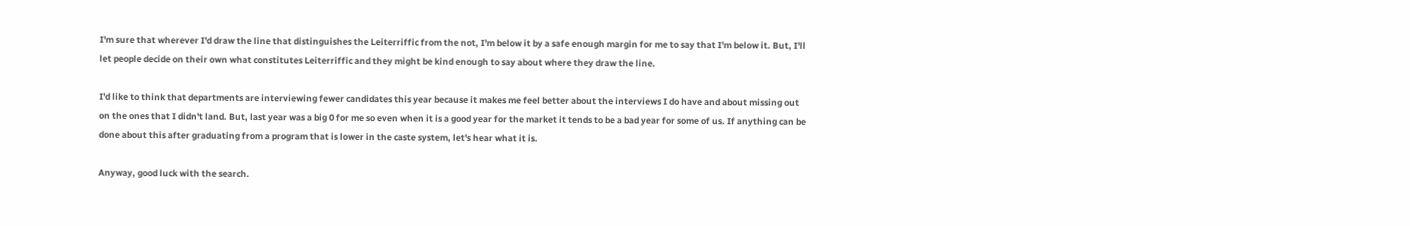I'm sure that wherever I'd draw the line that distinguishes the Leiterriffic from the not, I'm below it by a safe enough margin for me to say that I'm below it. But, I'll let people decide on their own what constitutes Leiterriffic and they might be kind enough to say about where they draw the line.

I'd like to think that departments are interviewing fewer candidates this year because it makes me feel better about the interviews I do have and about missing out on the ones that I didn't land. But, last year was a big 0 for me so even when it is a good year for the market it tends to be a bad year for some of us. If anything can be done about this after graduating from a program that is lower in the caste system, let's hear what it is.

Anyway, good luck with the search.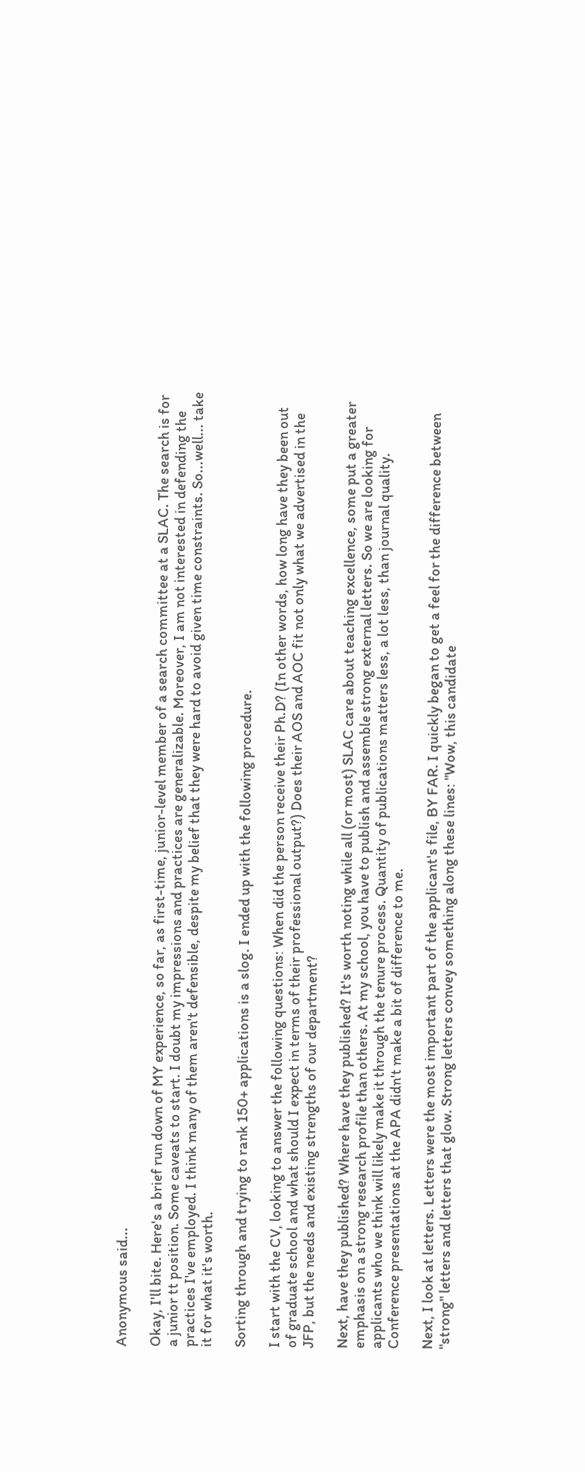Anonymous said...

Okay, I'll bite. Here's a brief run down of MY experience, so far, as first-time, junior-level member of a search committee at a SLAC. The search is for a junior tt position. Some caveats to start. I doubt my impressions and practices are generalizable. Moreover, I am not interested in defending the practices I've employed. I think many of them aren't defensible, despite my belief that they were hard to avoid given time constraints. So...well... take it for what it's worth.

Sorting through and trying to rank 150+ applications is a slog. I ended up with the following procedure.

I start with the CV, looking to answer the following questions: When did the person receive their Ph.D? (In other words, how long have they been out of graduate school and what should I expect in terms of their professional output?) Does their AOS and AOC fit not only what we advertised in the JFP, but the needs and existing strengths of our department?

Next, have they published? Where have they published? It's worth noting while all (or most) SLAC care about teaching excellence, some put a greater emphasis on a strong research profile than others. At my school, you have to publish and assemble strong external letters. So we are looking for applicants who we think will likely make it through the tenure process. Quantity of publications matters less, a lot less, than journal quality. Conference presentations at the APA didn't make a bit of difference to me.

Next, I look at letters. Letters were the most important part of the applicant's file, BY FAR. I quickly began to get a feel for the difference between "strong" letters and letters that glow. Strong letters convey something along these lines: "Wow, this candidate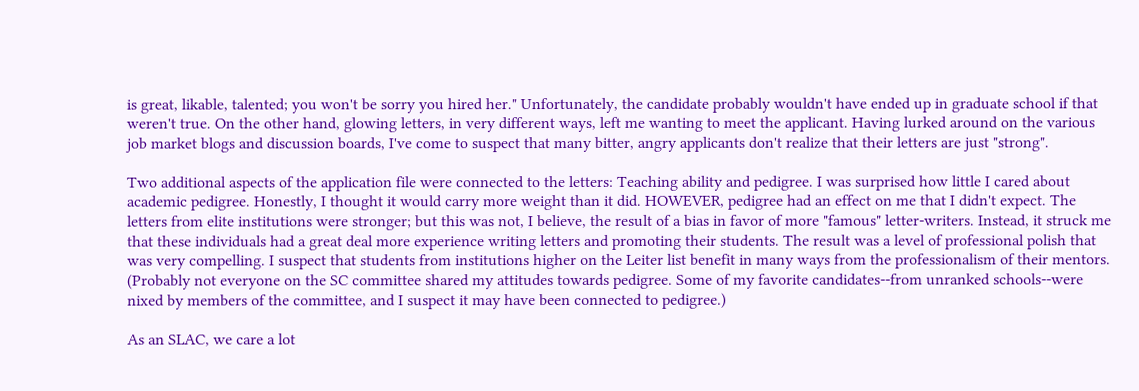is great, likable, talented; you won't be sorry you hired her." Unfortunately, the candidate probably wouldn't have ended up in graduate school if that weren't true. On the other hand, glowing letters, in very different ways, left me wanting to meet the applicant. Having lurked around on the various job market blogs and discussion boards, I've come to suspect that many bitter, angry applicants don't realize that their letters are just "strong".

Two additional aspects of the application file were connected to the letters: Teaching ability and pedigree. I was surprised how little I cared about academic pedigree. Honestly, I thought it would carry more weight than it did. HOWEVER, pedigree had an effect on me that I didn't expect. The letters from elite institutions were stronger; but this was not, I believe, the result of a bias in favor of more "famous" letter-writers. Instead, it struck me that these individuals had a great deal more experience writing letters and promoting their students. The result was a level of professional polish that was very compelling. I suspect that students from institutions higher on the Leiter list benefit in many ways from the professionalism of their mentors. (Probably not everyone on the SC committee shared my attitudes towards pedigree. Some of my favorite candidates--from unranked schools--were nixed by members of the committee, and I suspect it may have been connected to pedigree.)

As an SLAC, we care a lot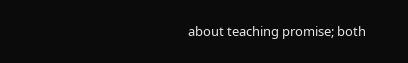about teaching promise; both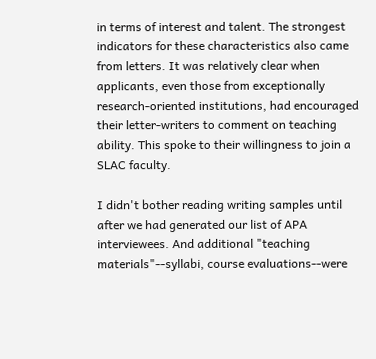in terms of interest and talent. The strongest indicators for these characteristics also came from letters. It was relatively clear when applicants, even those from exceptionally research-oriented institutions, had encouraged their letter-writers to comment on teaching ability. This spoke to their willingness to join a SLAC faculty.

I didn't bother reading writing samples until after we had generated our list of APA interviewees. And additional "teaching materials"--syllabi, course evaluations--were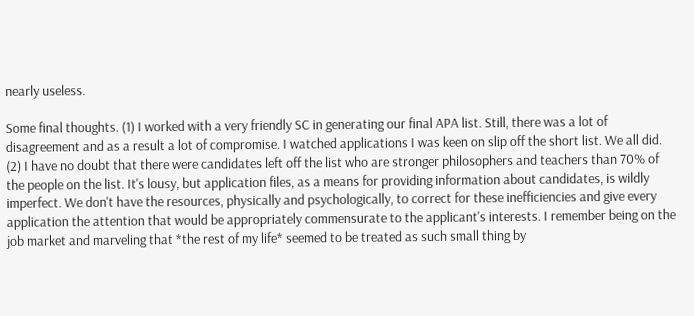nearly useless.

Some final thoughts. (1) I worked with a very friendly SC in generating our final APA list. Still, there was a lot of disagreement and as a result a lot of compromise. I watched applications I was keen on slip off the short list. We all did. (2) I have no doubt that there were candidates left off the list who are stronger philosophers and teachers than 70% of the people on the list. It's lousy, but application files, as a means for providing information about candidates, is wildly imperfect. We don't have the resources, physically and psychologically, to correct for these inefficiencies and give every application the attention that would be appropriately commensurate to the applicant's interests. I remember being on the job market and marveling that *the rest of my life* seemed to be treated as such small thing by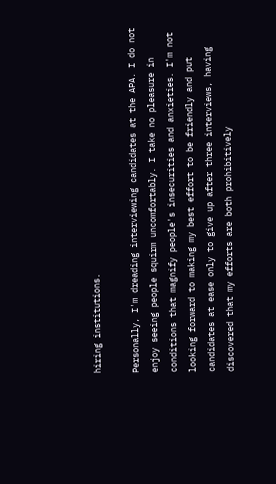hiring institutions.

Personally, I'm dreading interviewing candidates at the APA. I do not enjoy seeing people squirm uncomfortably. I take no pleasure in conditions that magnify people's insecurities and anxieties. I'm not looking forward to making my best effort to be friendly and put candidates at ease only to give up after three interviews, having discovered that my efforts are both prohibitively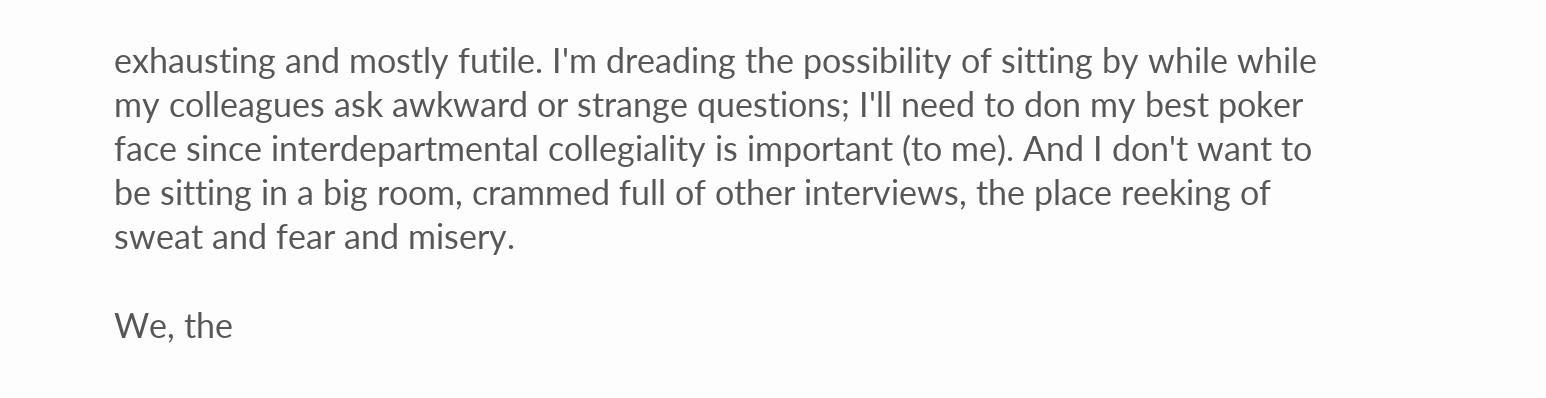exhausting and mostly futile. I'm dreading the possibility of sitting by while while my colleagues ask awkward or strange questions; I'll need to don my best poker face since interdepartmental collegiality is important (to me). And I don't want to be sitting in a big room, crammed full of other interviews, the place reeking of sweat and fear and misery.

We, the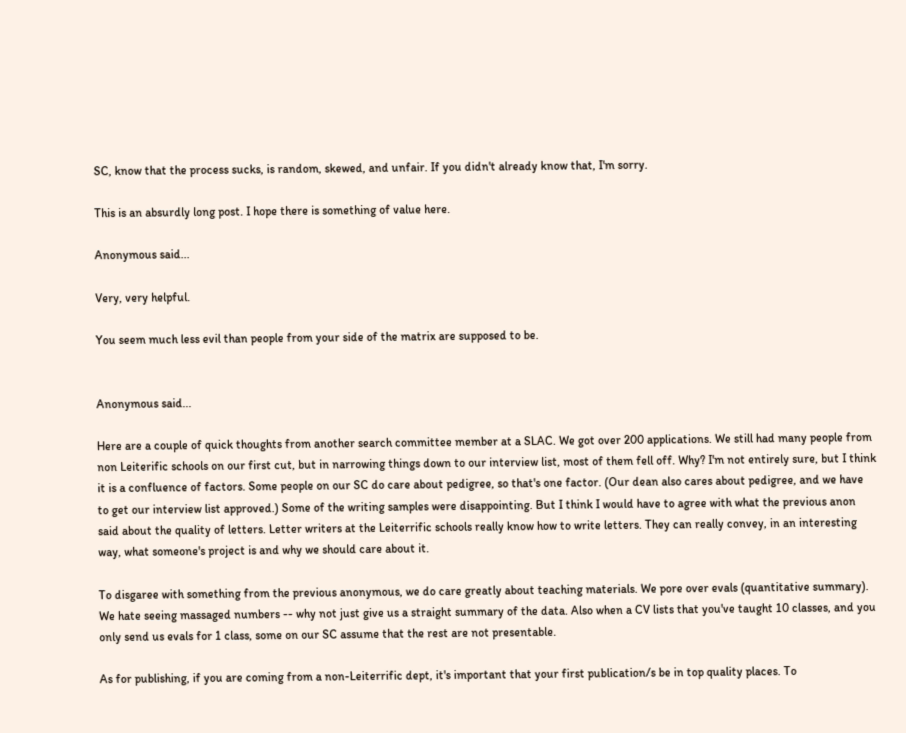SC, know that the process sucks, is random, skewed, and unfair. If you didn't already know that, I'm sorry.

This is an absurdly long post. I hope there is something of value here.

Anonymous said...

Very, very helpful.

You seem much less evil than people from your side of the matrix are supposed to be.


Anonymous said...

Here are a couple of quick thoughts from another search committee member at a SLAC. We got over 200 applications. We still had many people from non Leiterific schools on our first cut, but in narrowing things down to our interview list, most of them fell off. Why? I'm not entirely sure, but I think it is a confluence of factors. Some people on our SC do care about pedigree, so that's one factor. (Our dean also cares about pedigree, and we have to get our interview list approved.) Some of the writing samples were disappointing. But I think I would have to agree with what the previous anon said about the quality of letters. Letter writers at the Leiterrific schools really know how to write letters. They can really convey, in an interesting way, what someone's project is and why we should care about it.

To disgaree with something from the previous anonymous, we do care greatly about teaching materials. We pore over evals (quantitative summary). We hate seeing massaged numbers -- why not just give us a straight summary of the data. Also when a CV lists that you've taught 10 classes, and you only send us evals for 1 class, some on our SC assume that the rest are not presentable.

As for publishing, if you are coming from a non-Leiterrific dept, it's important that your first publication/s be in top quality places. To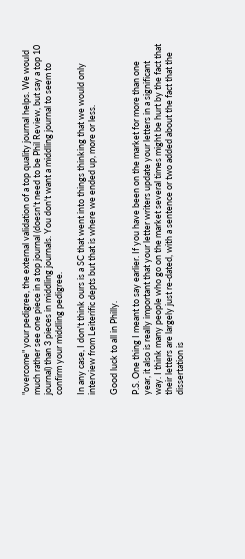"overcome" your pedigree, the external validation of a top quality journal helps. We would much rather see one piece in a top journal (doesn't need to be Phil Review, but say a top 10 journal) than 3 pieces in middling journals. You don't want a middling journal to seem to confirm your middling pedigree.

In any case, I don't think ours is a SC that went into things thinking that we would only interview from Leiterific depts but that is where we ended up, more or less.

Good luck to all in Philly.

P.S. One thing I meant to say earlier. If you have been on the market for more than one year, it also is really important that your letter writers update your letters in a significant way. I think many people who go on the market several times might be hurt by the fact that their letters are largely just re-dated, with a sentence or two added about the fact that the dissertation is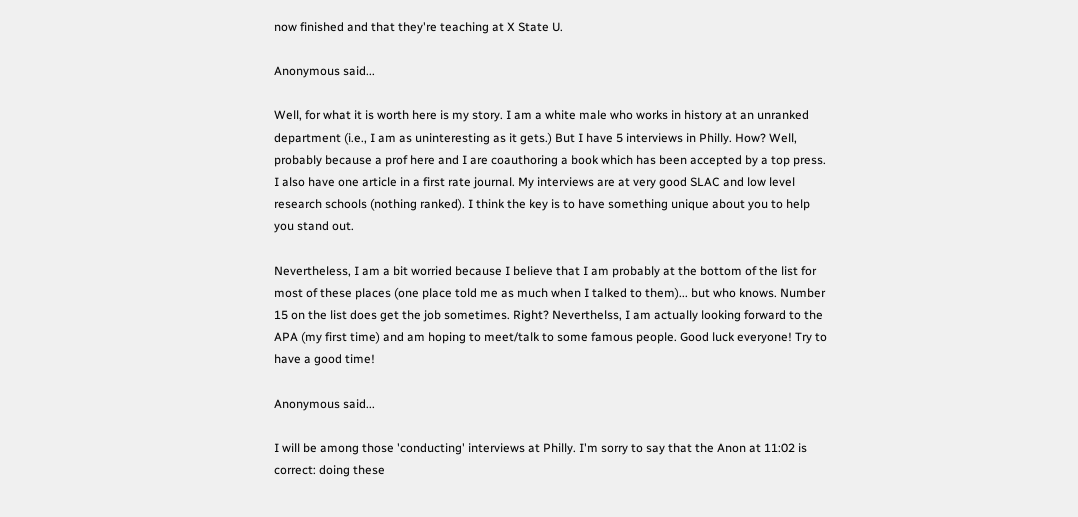now finished and that they're teaching at X State U.

Anonymous said...

Well, for what it is worth here is my story. I am a white male who works in history at an unranked department (i.e., I am as uninteresting as it gets.) But I have 5 interviews in Philly. How? Well, probably because a prof here and I are coauthoring a book which has been accepted by a top press. I also have one article in a first rate journal. My interviews are at very good SLAC and low level research schools (nothing ranked). I think the key is to have something unique about you to help you stand out.

Nevertheless, I am a bit worried because I believe that I am probably at the bottom of the list for most of these places (one place told me as much when I talked to them)... but who knows. Number 15 on the list does get the job sometimes. Right? Neverthelss, I am actually looking forward to the APA (my first time) and am hoping to meet/talk to some famous people. Good luck everyone! Try to have a good time!

Anonymous said...

I will be among those 'conducting' interviews at Philly. I'm sorry to say that the Anon at 11:02 is correct: doing these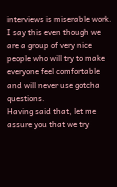interviews is miserable work. I say this even though we are a group of very nice people who will try to make everyone feel comfortable and will never use gotcha questions.
Having said that, let me assure you that we try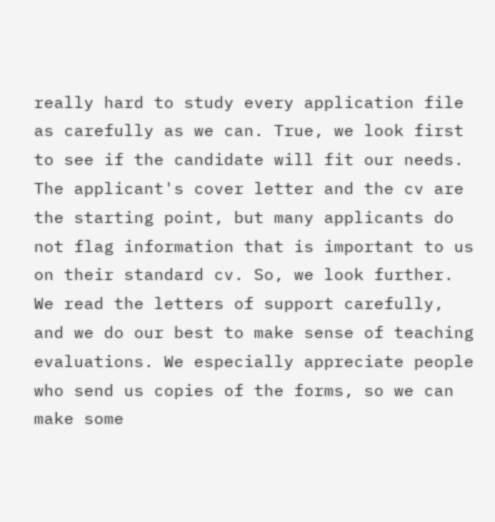really hard to study every application file as carefully as we can. True, we look first to see if the candidate will fit our needs. The applicant's cover letter and the cv are the starting point, but many applicants do not flag information that is important to us on their standard cv. So, we look further. We read the letters of support carefully, and we do our best to make sense of teaching evaluations. We especially appreciate people who send us copies of the forms, so we can make some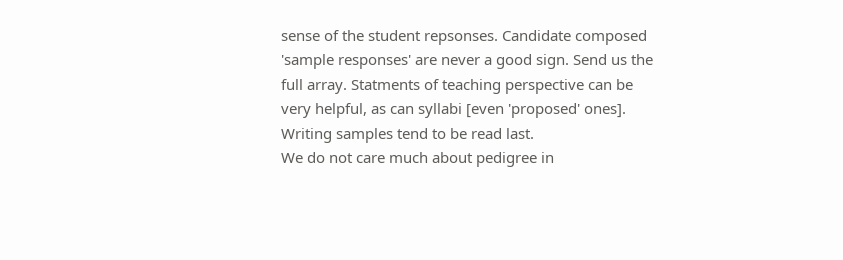sense of the student repsonses. Candidate composed 'sample responses' are never a good sign. Send us the full array. Statments of teaching perspective can be very helpful, as can syllabi [even 'proposed' ones].
Writing samples tend to be read last.
We do not care much about pedigree in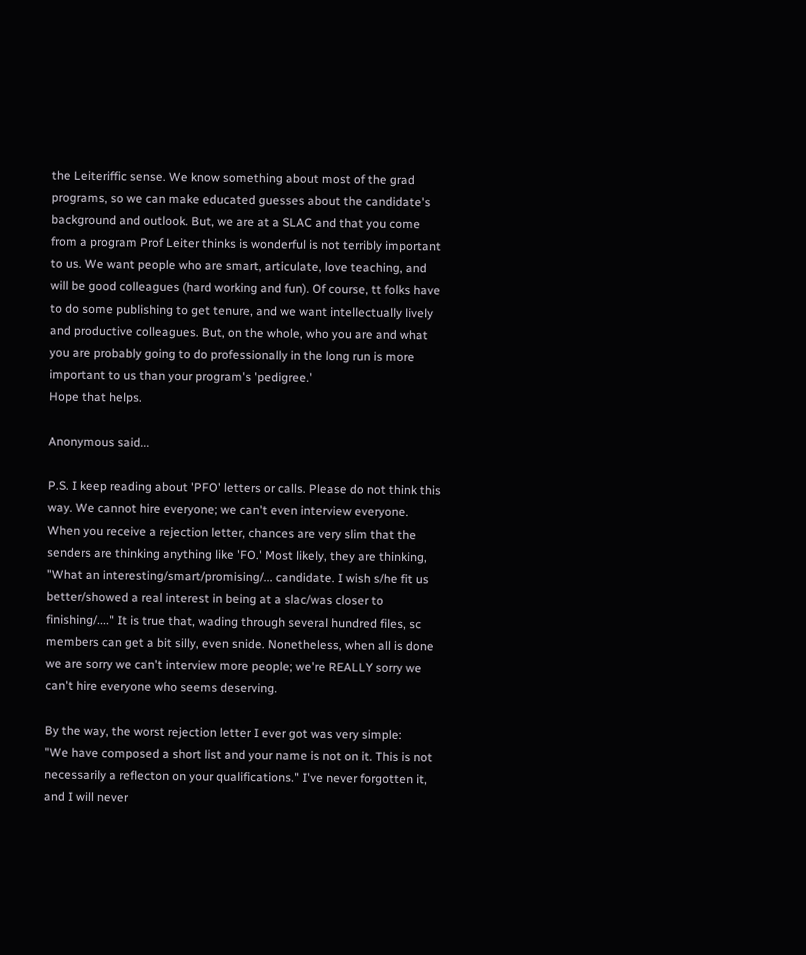the Leiteriffic sense. We know something about most of the grad programs, so we can make educated guesses about the candidate's background and outlook. But, we are at a SLAC and that you come from a program Prof Leiter thinks is wonderful is not terribly important to us. We want people who are smart, articulate, love teaching, and will be good colleagues (hard working and fun). Of course, tt folks have to do some publishing to get tenure, and we want intellectually lively and productive colleagues. But, on the whole, who you are and what you are probably going to do professionally in the long run is more important to us than your program's 'pedigree.'
Hope that helps.

Anonymous said...

P.S. I keep reading about 'PFO' letters or calls. Please do not think this way. We cannot hire everyone; we can't even interview everyone. When you receive a rejection letter, chances are very slim that the senders are thinking anything like 'FO.' Most likely, they are thinking, "What an interesting/smart/promising/... candidate. I wish s/he fit us better/showed a real interest in being at a slac/was closer to finishing/...." It is true that, wading through several hundred files, sc members can get a bit silly, even snide. Nonetheless, when all is done we are sorry we can't interview more people; we're REALLY sorry we can't hire everyone who seems deserving.

By the way, the worst rejection letter I ever got was very simple:
"We have composed a short list and your name is not on it. This is not necessarily a reflecton on your qualifications." I've never forgotten it, and I will never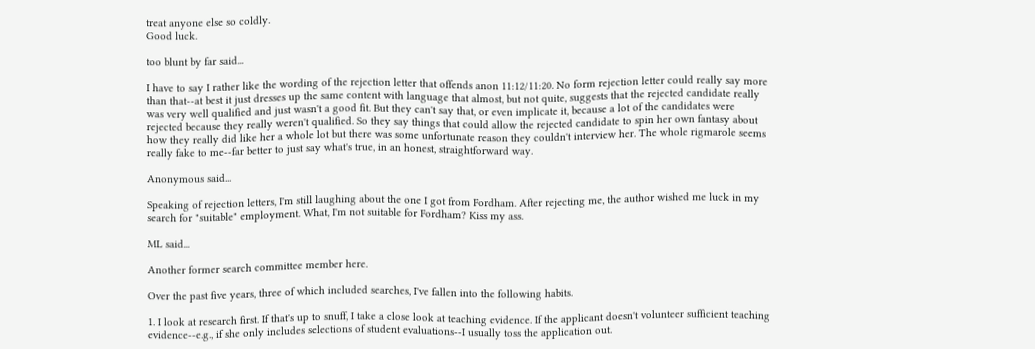treat anyone else so coldly.
Good luck.

too blunt by far said...

I have to say I rather like the wording of the rejection letter that offends anon 11:12/11:20. No form rejection letter could really say more than that--at best it just dresses up the same content with language that almost, but not quite, suggests that the rejected candidate really was very well qualified and just wasn't a good fit. But they can't say that, or even implicate it, because a lot of the candidates were rejected because they really weren't qualified. So they say things that could allow the rejected candidate to spin her own fantasy about how they really did like her a whole lot but there was some unfortunate reason they couldn't interview her. The whole rigmarole seems really fake to me--far better to just say what's true, in an honest, straightforward way.

Anonymous said...

Speaking of rejection letters, I'm still laughing about the one I got from Fordham. After rejecting me, the author wished me luck in my search for "suitable" employment. What, I'm not suitable for Fordham? Kiss my ass.

ML said...

Another former search committee member here.

Over the past five years, three of which included searches, I've fallen into the following habits.

1. I look at research first. If that's up to snuff, I take a close look at teaching evidence. If the applicant doesn't volunteer sufficient teaching evidence--e.g., if she only includes selections of student evaluations--I usually toss the application out.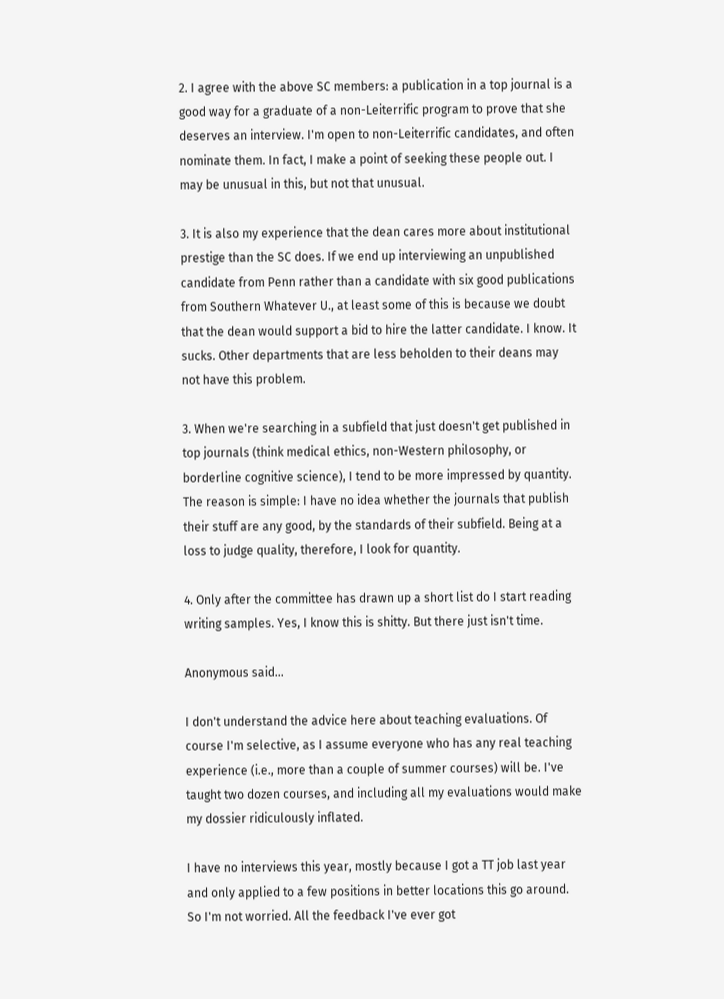2. I agree with the above SC members: a publication in a top journal is a good way for a graduate of a non-Leiterrific program to prove that she deserves an interview. I'm open to non-Leiterrific candidates, and often nominate them. In fact, I make a point of seeking these people out. I may be unusual in this, but not that unusual.

3. It is also my experience that the dean cares more about institutional prestige than the SC does. If we end up interviewing an unpublished candidate from Penn rather than a candidate with six good publications from Southern Whatever U., at least some of this is because we doubt that the dean would support a bid to hire the latter candidate. I know. It sucks. Other departments that are less beholden to their deans may not have this problem.

3. When we're searching in a subfield that just doesn't get published in top journals (think medical ethics, non-Western philosophy, or borderline cognitive science), I tend to be more impressed by quantity. The reason is simple: I have no idea whether the journals that publish their stuff are any good, by the standards of their subfield. Being at a loss to judge quality, therefore, I look for quantity.

4. Only after the committee has drawn up a short list do I start reading writing samples. Yes, I know this is shitty. But there just isn't time.

Anonymous said...

I don't understand the advice here about teaching evaluations. Of course I'm selective, as I assume everyone who has any real teaching experience (i.e., more than a couple of summer courses) will be. I've taught two dozen courses, and including all my evaluations would make my dossier ridiculously inflated.

I have no interviews this year, mostly because I got a TT job last year and only applied to a few positions in better locations this go around. So I'm not worried. All the feedback I've ever got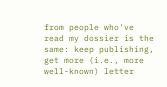from people who've read my dossier is the same: keep publishing, get more (i.e., more well-known) letter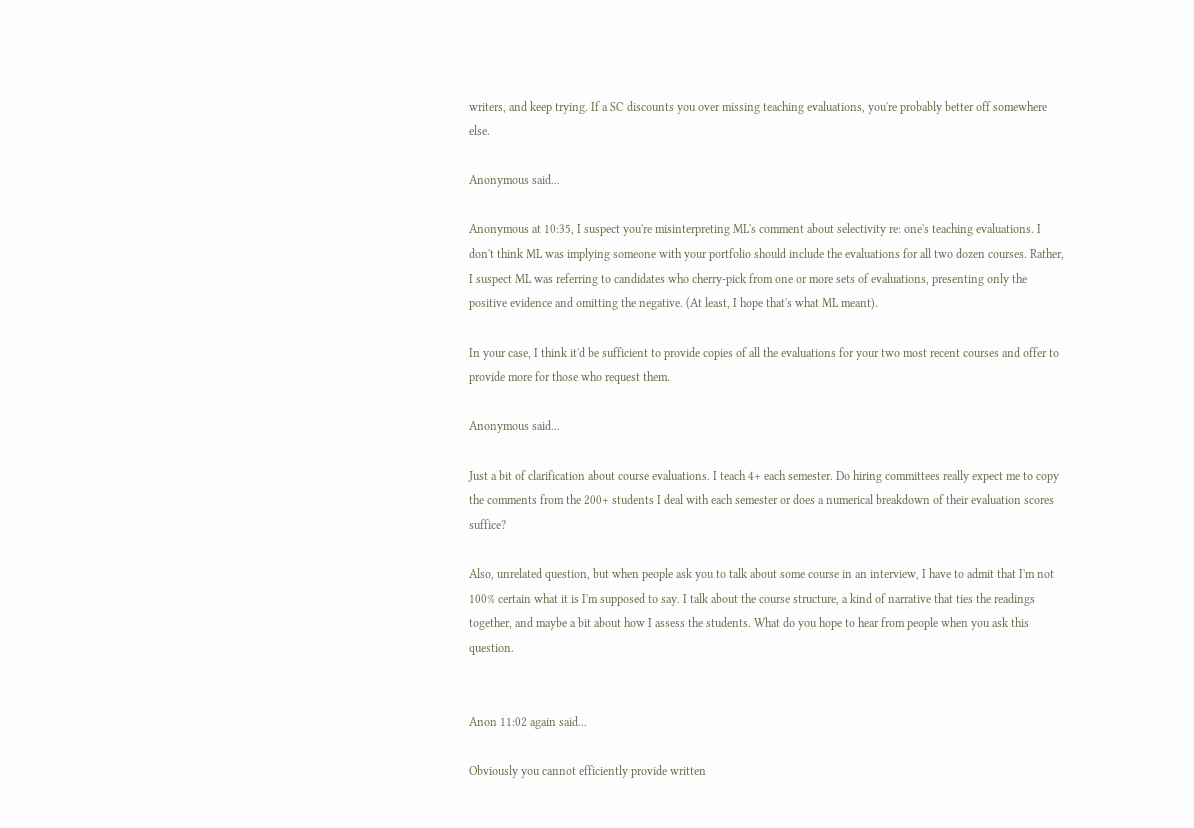writers, and keep trying. If a SC discounts you over missing teaching evaluations, you're probably better off somewhere else.

Anonymous said...

Anonymous at 10:35, I suspect you're misinterpreting ML's comment about selectivity re: one's teaching evaluations. I don't think ML was implying someone with your portfolio should include the evaluations for all two dozen courses. Rather, I suspect ML was referring to candidates who cherry-pick from one or more sets of evaluations, presenting only the positive evidence and omitting the negative. (At least, I hope that's what ML meant).

In your case, I think it'd be sufficient to provide copies of all the evaluations for your two most recent courses and offer to provide more for those who request them.

Anonymous said...

Just a bit of clarification about course evaluations. I teach 4+ each semester. Do hiring committees really expect me to copy the comments from the 200+ students I deal with each semester or does a numerical breakdown of their evaluation scores suffice?

Also, unrelated question, but when people ask you to talk about some course in an interview, I have to admit that I'm not 100% certain what it is I'm supposed to say. I talk about the course structure, a kind of narrative that ties the readings together, and maybe a bit about how I assess the students. What do you hope to hear from people when you ask this question.


Anon 11:02 again said...

Obviously you cannot efficiently provide written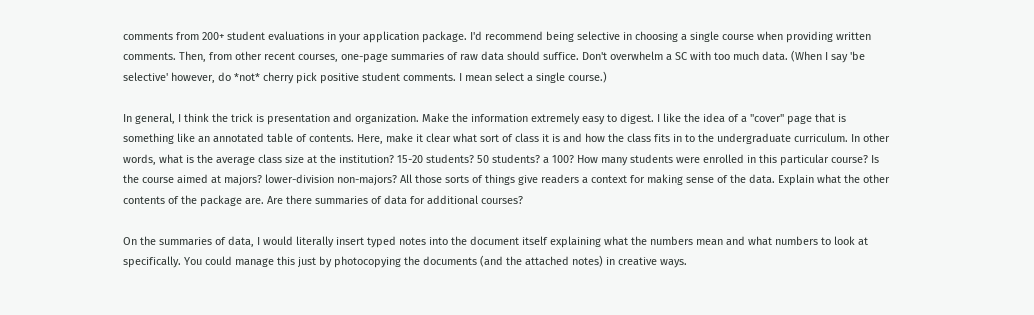comments from 200+ student evaluations in your application package. I'd recommend being selective in choosing a single course when providing written comments. Then, from other recent courses, one-page summaries of raw data should suffice. Don't overwhelm a SC with too much data. (When I say 'be selective' however, do *not* cherry pick positive student comments. I mean select a single course.)

In general, I think the trick is presentation and organization. Make the information extremely easy to digest. I like the idea of a "cover" page that is something like an annotated table of contents. Here, make it clear what sort of class it is and how the class fits in to the undergraduate curriculum. In other words, what is the average class size at the institution? 15-20 students? 50 students? a 100? How many students were enrolled in this particular course? Is the course aimed at majors? lower-division non-majors? All those sorts of things give readers a context for making sense of the data. Explain what the other contents of the package are. Are there summaries of data for additional courses?

On the summaries of data, I would literally insert typed notes into the document itself explaining what the numbers mean and what numbers to look at specifically. You could manage this just by photocopying the documents (and the attached notes) in creative ways.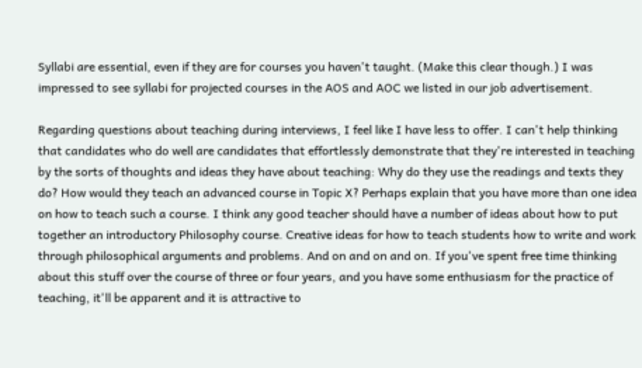Syllabi are essential, even if they are for courses you haven't taught. (Make this clear though.) I was impressed to see syllabi for projected courses in the AOS and AOC we listed in our job advertisement.

Regarding questions about teaching during interviews, I feel like I have less to offer. I can't help thinking that candidates who do well are candidates that effortlessly demonstrate that they're interested in teaching by the sorts of thoughts and ideas they have about teaching: Why do they use the readings and texts they do? How would they teach an advanced course in Topic X? Perhaps explain that you have more than one idea on how to teach such a course. I think any good teacher should have a number of ideas about how to put together an introductory Philosophy course. Creative ideas for how to teach students how to write and work through philosophical arguments and problems. And on and on and on. If you've spent free time thinking about this stuff over the course of three or four years, and you have some enthusiasm for the practice of teaching, it'll be apparent and it is attractive to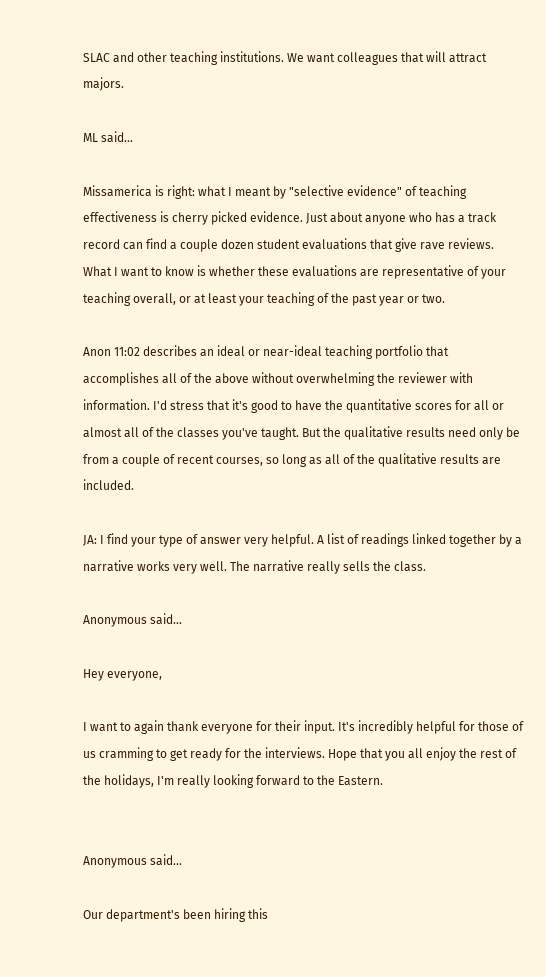SLAC and other teaching institutions. We want colleagues that will attract majors.

ML said...

Missamerica is right: what I meant by "selective evidence" of teaching effectiveness is cherry picked evidence. Just about anyone who has a track record can find a couple dozen student evaluations that give rave reviews. What I want to know is whether these evaluations are representative of your teaching overall, or at least your teaching of the past year or two.

Anon 11:02 describes an ideal or near-ideal teaching portfolio that accomplishes all of the above without overwhelming the reviewer with information. I'd stress that it's good to have the quantitative scores for all or almost all of the classes you've taught. But the qualitative results need only be from a couple of recent courses, so long as all of the qualitative results are included.

JA: I find your type of answer very helpful. A list of readings linked together by a narrative works very well. The narrative really sells the class.

Anonymous said...

Hey everyone,

I want to again thank everyone for their input. It's incredibly helpful for those of us cramming to get ready for the interviews. Hope that you all enjoy the rest of the holidays, I'm really looking forward to the Eastern.


Anonymous said...

Our department's been hiring this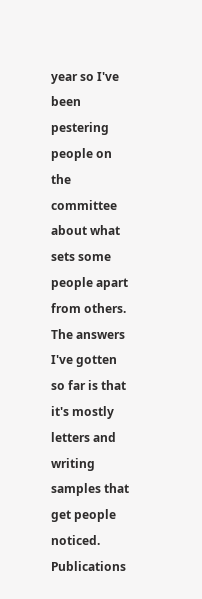year so I've been pestering people on the committee about what sets some people apart from others. The answers I've gotten so far is that it's mostly letters and writing samples that get people noticed. Publications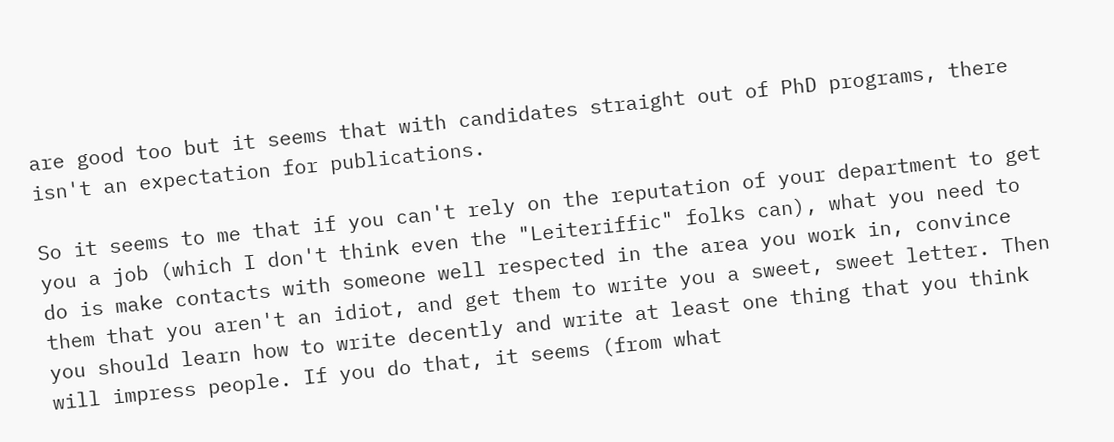are good too but it seems that with candidates straight out of PhD programs, there isn't an expectation for publications.

So it seems to me that if you can't rely on the reputation of your department to get you a job (which I don't think even the "Leiteriffic" folks can), what you need to do is make contacts with someone well respected in the area you work in, convince them that you aren't an idiot, and get them to write you a sweet, sweet letter. Then you should learn how to write decently and write at least one thing that you think will impress people. If you do that, it seems (from what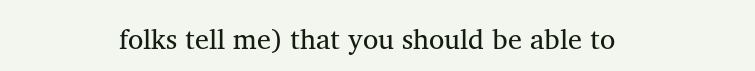folks tell me) that you should be able to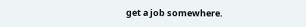get a job somewhere.